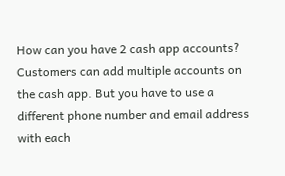How can you have 2 cash app accounts?
Customers can add multiple accounts on the cash app. But you have to use a different phone number and email address with each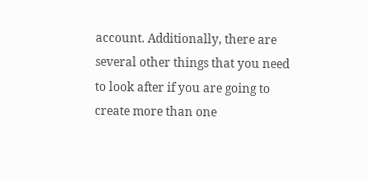account. Additionally, there are several other things that you need to look after if you are going to create more than one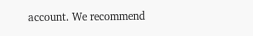account. We recommend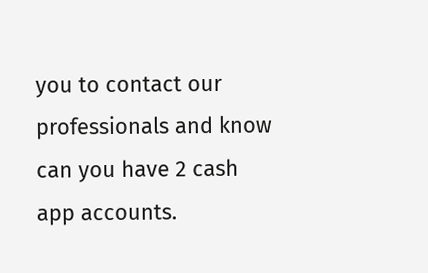you to contact our professionals and know can you have 2 cash app accounts.